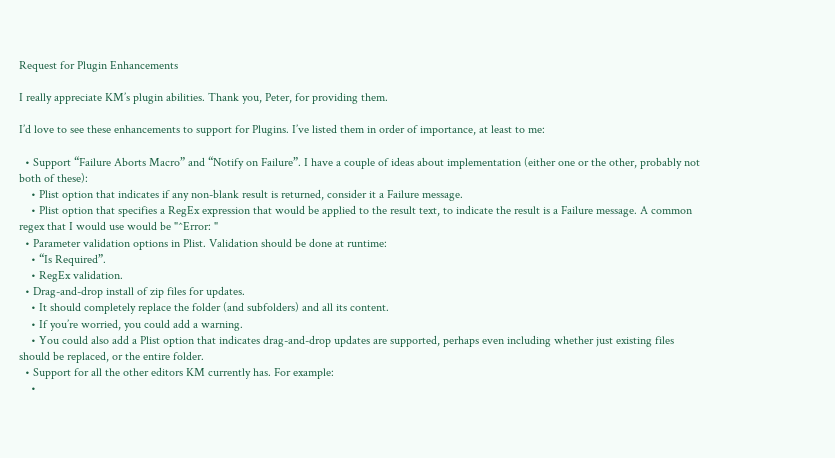Request for Plugin Enhancements

I really appreciate KM’s plugin abilities. Thank you, Peter, for providing them.

I’d love to see these enhancements to support for Plugins. I’ve listed them in order of importance, at least to me:

  • Support “Failure Aborts Macro” and “Notify on Failure”. I have a couple of ideas about implementation (either one or the other, probably not both of these):
    • Plist option that indicates if any non-blank result is returned, consider it a Failure message.
    • Plist option that specifies a RegEx expression that would be applied to the result text, to indicate the result is a Failure message. A common regex that I would use would be "^Error: "
  • Parameter validation options in Plist. Validation should be done at runtime:
    • “Is Required”.
    • RegEx validation.
  • Drag-and-drop install of zip files for updates.
    • It should completely replace the folder (and subfolders) and all its content.
    • If you’re worried, you could add a warning.
    • You could also add a Plist option that indicates drag-and-drop updates are supported, perhaps even including whether just existing files should be replaced, or the entire folder.
  • Support for all the other editors KM currently has. For example:
    •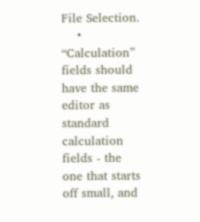File Selection.
    • “Calculation” fields should have the same editor as standard calculation fields - the one that starts off small, and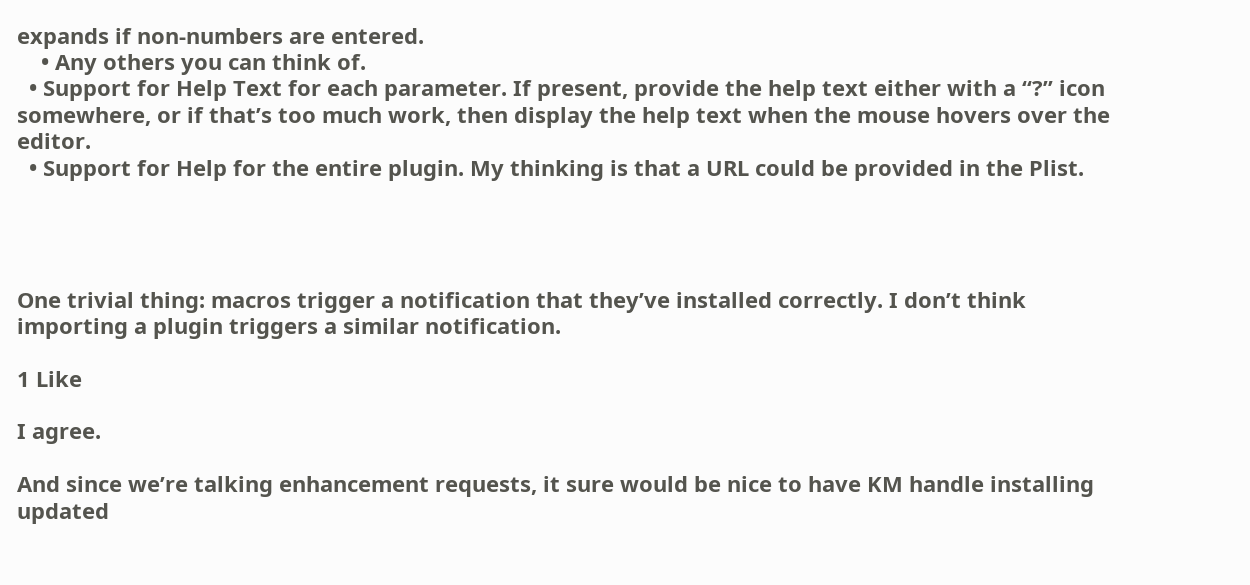expands if non-numbers are entered.
    • Any others you can think of.
  • Support for Help Text for each parameter. If present, provide the help text either with a “?” icon somewhere, or if that’s too much work, then display the help text when the mouse hovers over the editor.
  • Support for Help for the entire plugin. My thinking is that a URL could be provided in the Plist.




One trivial thing: macros trigger a notification that they’ve installed correctly. I don’t think importing a plugin triggers a similar notification.

1 Like

I agree.

And since we’re talking enhancement requests, it sure would be nice to have KM handle installing updated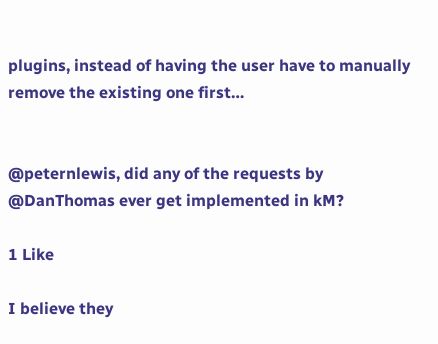plugins, instead of having the user have to manually remove the existing one first…


@peternlewis, did any of the requests by @DanThomas ever get implemented in kM?

1 Like

I believe they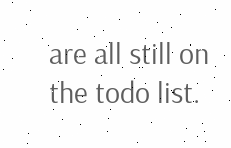are all still on the todo list.